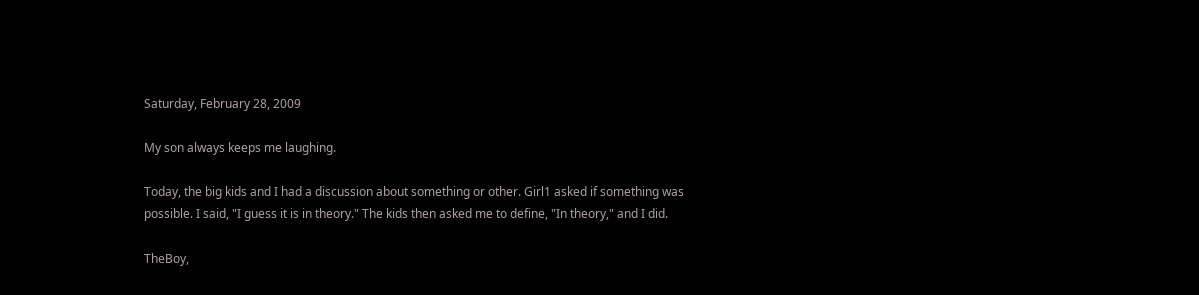Saturday, February 28, 2009

My son always keeps me laughing.

Today, the big kids and I had a discussion about something or other. Girl1 asked if something was possible. I said, "I guess it is in theory." The kids then asked me to define, "In theory," and I did.

TheBoy,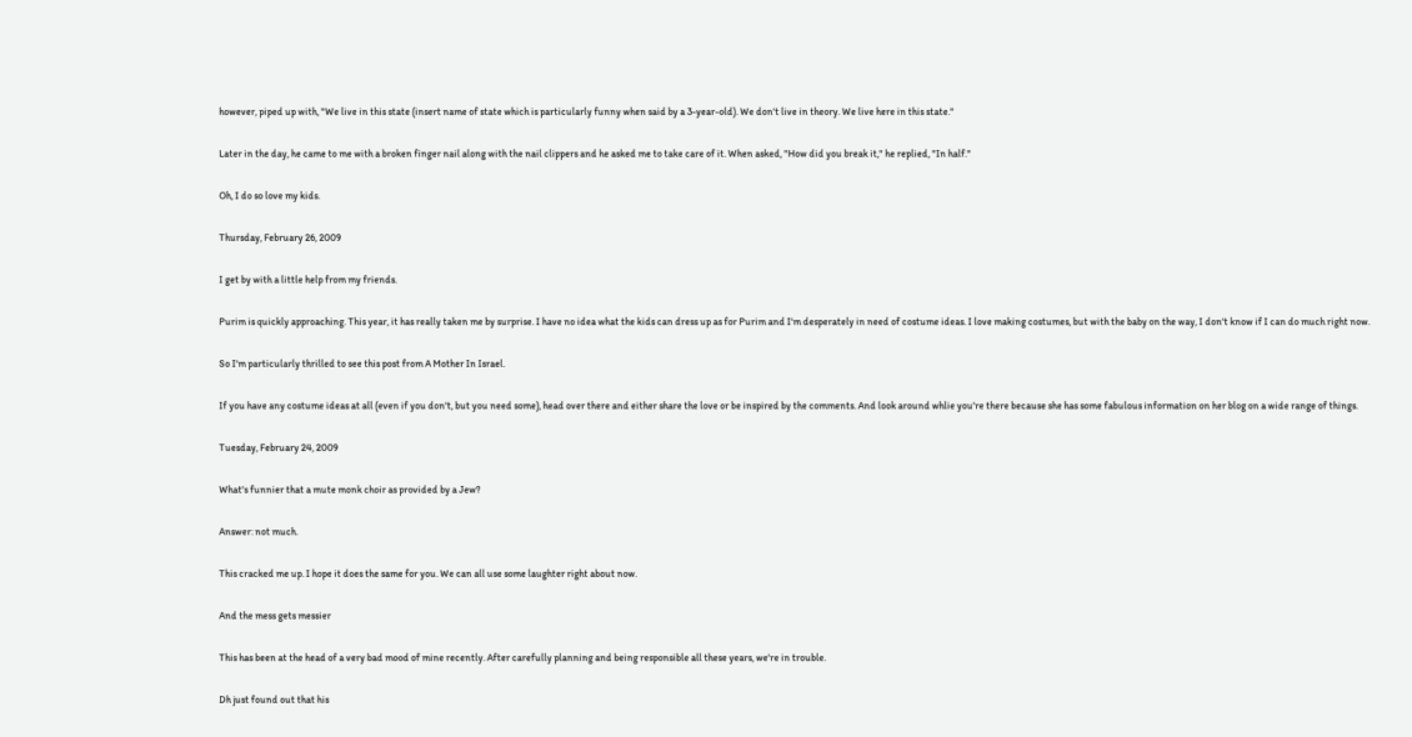however, piped up with, "We live in this state (insert name of state which is particularly funny when said by a 3-year-old). We don't live in theory. We live here in this state."

Later in the day, he came to me with a broken finger nail along with the nail clippers and he asked me to take care of it. When asked, "How did you break it," he replied, "In half."

Oh, I do so love my kids.

Thursday, February 26, 2009

I get by with a little help from my friends.

Purim is quickly approaching. This year, it has really taken me by surprise. I have no idea what the kids can dress up as for Purim and I'm desperately in need of costume ideas. I love making costumes, but with the baby on the way, I don't know if I can do much right now.

So I'm particularly thrilled to see this post from A Mother In Israel.

If you have any costume ideas at all (even if you don't, but you need some), head over there and either share the love or be inspired by the comments. And look around whlie you're there because she has some fabulous information on her blog on a wide range of things.

Tuesday, February 24, 2009

What's funnier that a mute monk choir as provided by a Jew?

Answer: not much.

This cracked me up. I hope it does the same for you. We can all use some laughter right about now.

And the mess gets messier

This has been at the head of a very bad mood of mine recently. After carefully planning and being responsible all these years, we're in trouble.

Dh just found out that his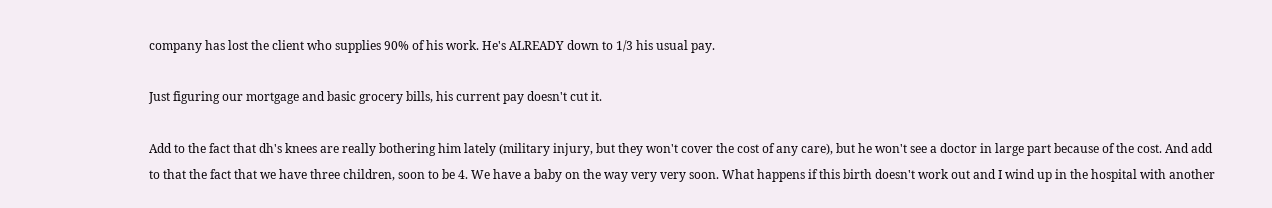company has lost the client who supplies 90% of his work. He's ALREADY down to 1/3 his usual pay.

Just figuring our mortgage and basic grocery bills, his current pay doesn't cut it.

Add to the fact that dh's knees are really bothering him lately (military injury, but they won't cover the cost of any care), but he won't see a doctor in large part because of the cost. And add to that the fact that we have three children, soon to be 4. We have a baby on the way very very soon. What happens if this birth doesn't work out and I wind up in the hospital with another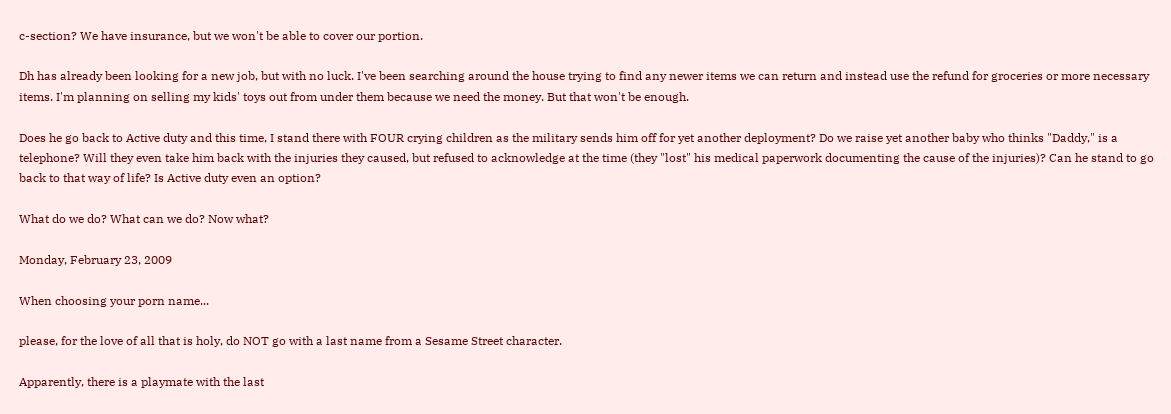c-section? We have insurance, but we won't be able to cover our portion.

Dh has already been looking for a new job, but with no luck. I've been searching around the house trying to find any newer items we can return and instead use the refund for groceries or more necessary items. I'm planning on selling my kids' toys out from under them because we need the money. But that won't be enough.

Does he go back to Active duty and this time, I stand there with FOUR crying children as the military sends him off for yet another deployment? Do we raise yet another baby who thinks "Daddy," is a telephone? Will they even take him back with the injuries they caused, but refused to acknowledge at the time (they "lost" his medical paperwork documenting the cause of the injuries)? Can he stand to go back to that way of life? Is Active duty even an option?

What do we do? What can we do? Now what?

Monday, February 23, 2009

When choosing your porn name...

please, for the love of all that is holy, do NOT go with a last name from a Sesame Street character.

Apparently, there is a playmate with the last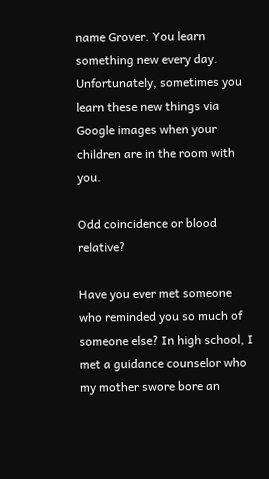name Grover. You learn something new every day. Unfortunately, sometimes you learn these new things via Google images when your children are in the room with you.

Odd coincidence or blood relative?

Have you ever met someone who reminded you so much of someone else? In high school, I met a guidance counselor who my mother swore bore an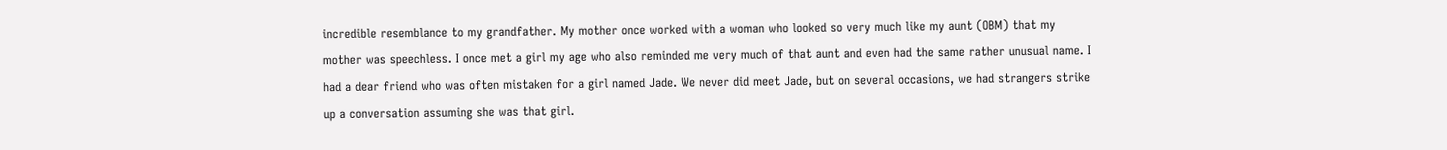incredible resemblance to my grandfather. My mother once worked with a woman who looked so very much like my aunt (OBM) that my mother was speechless. I once met a girl my age who also reminded me very much of that aunt and even had the same rather unusual name. I had a dear friend who was often mistaken for a girl named Jade. We never did meet Jade, but on several occasions, we had strangers strike up a conversation assuming she was that girl.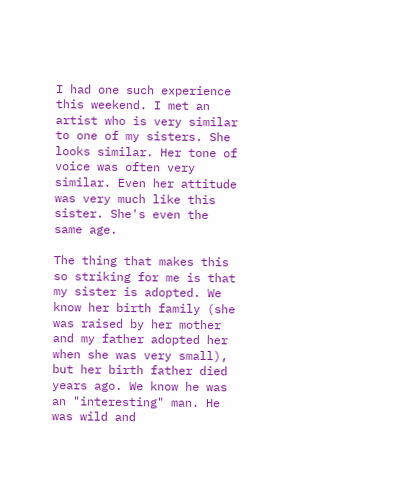I had one such experience this weekend. I met an artist who is very similar to one of my sisters. She looks similar. Her tone of voice was often very similar. Even her attitude was very much like this sister. She's even the same age.

The thing that makes this so striking for me is that my sister is adopted. We know her birth family (she was raised by her mother and my father adopted her when she was very small), but her birth father died years ago. We know he was an "interesting" man. He was wild and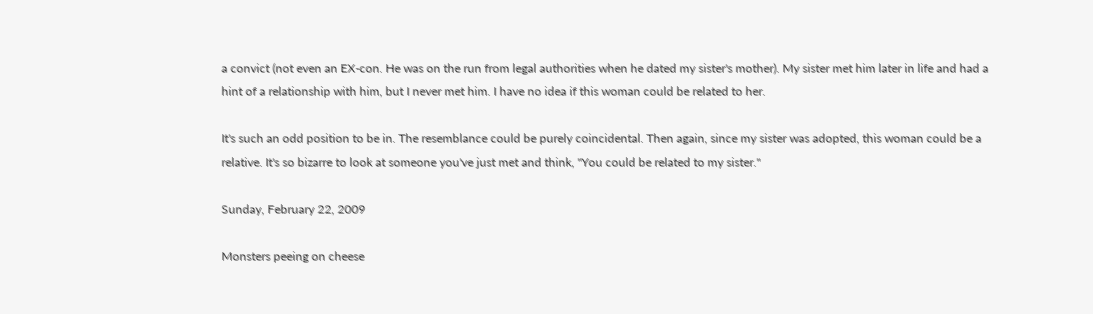a convict (not even an EX-con. He was on the run from legal authorities when he dated my sister's mother). My sister met him later in life and had a hint of a relationship with him, but I never met him. I have no idea if this woman could be related to her.

It's such an odd position to be in. The resemblance could be purely coincidental. Then again, since my sister was adopted, this woman could be a relative. It's so bizarre to look at someone you've just met and think, "You could be related to my sister."

Sunday, February 22, 2009

Monsters peeing on cheese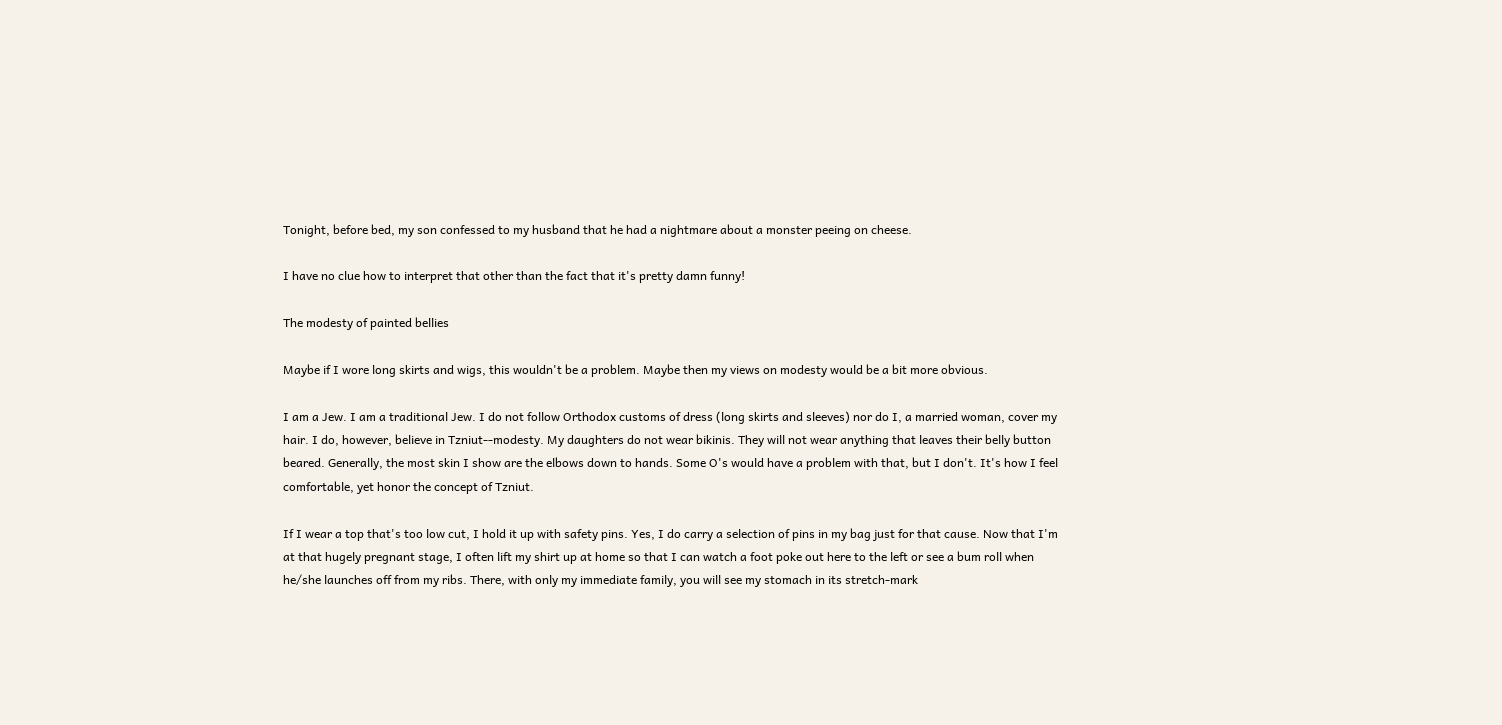Tonight, before bed, my son confessed to my husband that he had a nightmare about a monster peeing on cheese.

I have no clue how to interpret that other than the fact that it's pretty damn funny!

The modesty of painted bellies

Maybe if I wore long skirts and wigs, this wouldn't be a problem. Maybe then my views on modesty would be a bit more obvious.

I am a Jew. I am a traditional Jew. I do not follow Orthodox customs of dress (long skirts and sleeves) nor do I, a married woman, cover my hair. I do, however, believe in Tzniut--modesty. My daughters do not wear bikinis. They will not wear anything that leaves their belly button beared. Generally, the most skin I show are the elbows down to hands. Some O's would have a problem with that, but I don't. It's how I feel comfortable, yet honor the concept of Tzniut.

If I wear a top that's too low cut, I hold it up with safety pins. Yes, I do carry a selection of pins in my bag just for that cause. Now that I'm at that hugely pregnant stage, I often lift my shirt up at home so that I can watch a foot poke out here to the left or see a bum roll when he/she launches off from my ribs. There, with only my immediate family, you will see my stomach in its stretch-mark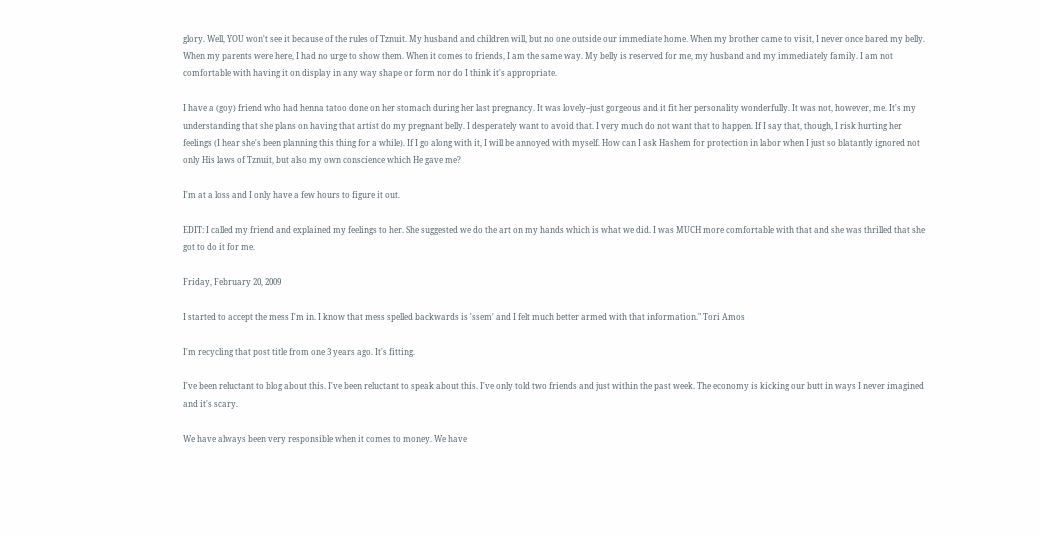glory. Well, YOU won't see it because of the rules of Tznuit. My husband and children will, but no one outside our immediate home. When my brother came to visit, I never once bared my belly. When my parents were here, I had no urge to show them. When it comes to friends, I am the same way. My belly is reserved for me, my husband and my immediately family. I am not comfortable with having it on display in any way shape or form nor do I think it's appropriate.

I have a (goy) friend who had henna tatoo done on her stomach during her last pregnancy. It was lovely--just gorgeous and it fit her personality wonderfully. It was not, however, me. It's my understanding that she plans on having that artist do my pregnant belly. I desperately want to avoid that. I very much do not want that to happen. If I say that, though, I risk hurting her feelings (I hear she's been planning this thing for a while). If I go along with it, I will be annoyed with myself. How can I ask Hashem for protection in labor when I just so blatantly ignored not only His laws of Tznuit, but also my own conscience which He gave me?

I'm at a loss and I only have a few hours to figure it out.

EDIT: I called my friend and explained my feelings to her. She suggested we do the art on my hands which is what we did. I was MUCH more comfortable with that and she was thrilled that she got to do it for me.

Friday, February 20, 2009

I started to accept the mess I'm in. I know that mess spelled backwards is 'ssem' and I felt much better armed with that information." Tori Amos

I'm recycling that post title from one 3 years ago. It's fitting.

I've been reluctant to blog about this. I've been reluctant to speak about this. I've only told two friends and just within the past week. The economy is kicking our butt in ways I never imagined and it's scary.

We have always been very responsible when it comes to money. We have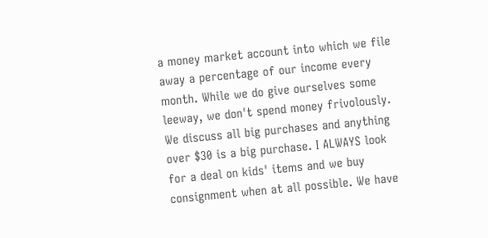a money market account into which we file away a percentage of our income every month. While we do give ourselves some leeway, we don't spend money frivolously. We discuss all big purchases and anything over $30 is a big purchase. I ALWAYS look for a deal on kids' items and we buy consignment when at all possible. We have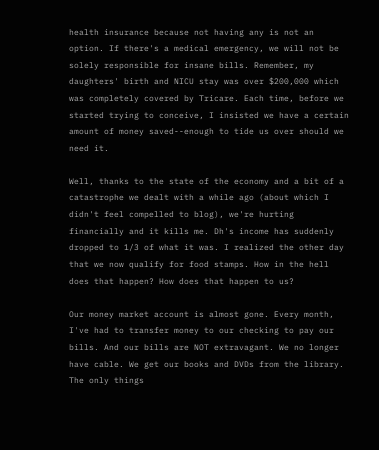health insurance because not having any is not an option. If there's a medical emergency, we will not be solely responsible for insane bills. Remember, my daughters' birth and NICU stay was over $200,000 which was completely covered by Tricare. Each time, before we started trying to conceive, I insisted we have a certain amount of money saved--enough to tide us over should we need it.

Well, thanks to the state of the economy and a bit of a catastrophe we dealt with a while ago (about which I didn't feel compelled to blog), we're hurting financially and it kills me. Dh's income has suddenly dropped to 1/3 of what it was. I realized the other day that we now qualify for food stamps. How in the hell does that happen? How does that happen to us?

Our money market account is almost gone. Every month, I've had to transfer money to our checking to pay our bills. And our bills are NOT extravagant. We no longer have cable. We get our books and DVDs from the library. The only things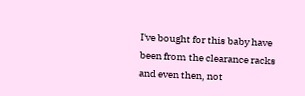I've bought for this baby have been from the clearance racks and even then, not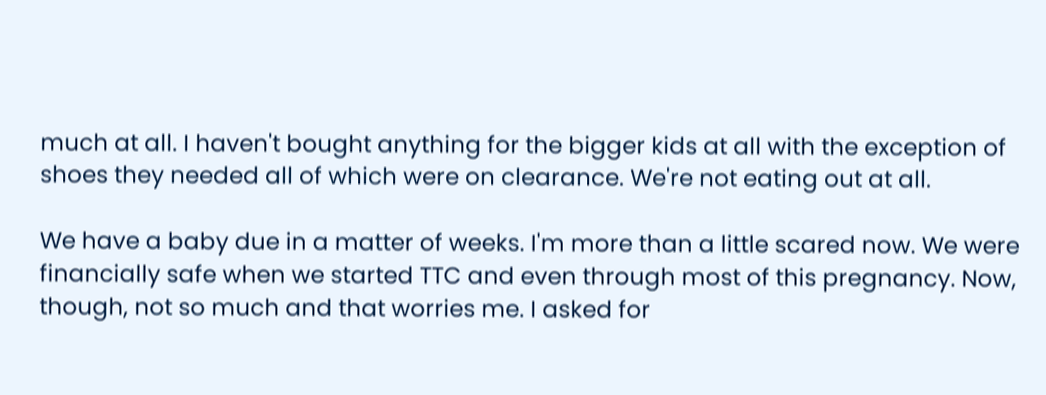much at all. I haven't bought anything for the bigger kids at all with the exception of shoes they needed all of which were on clearance. We're not eating out at all.

We have a baby due in a matter of weeks. I'm more than a little scared now. We were financially safe when we started TTC and even through most of this pregnancy. Now, though, not so much and that worries me. I asked for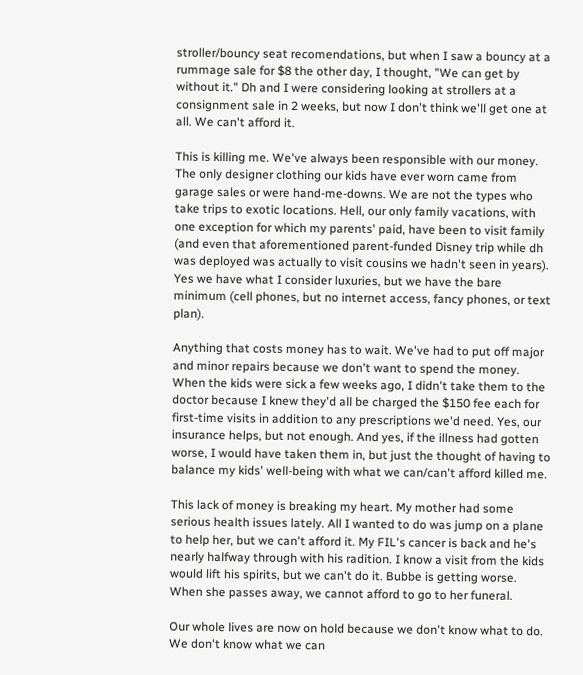stroller/bouncy seat recomendations, but when I saw a bouncy at a rummage sale for $8 the other day, I thought, "We can get by without it." Dh and I were considering looking at strollers at a consignment sale in 2 weeks, but now I don't think we'll get one at all. We can't afford it.

This is killing me. We've always been responsible with our money. The only designer clothing our kids have ever worn came from garage sales or were hand-me-downs. We are not the types who take trips to exotic locations. Hell, our only family vacations, with one exception for which my parents' paid, have been to visit family (and even that aforementioned parent-funded Disney trip while dh was deployed was actually to visit cousins we hadn't seen in years). Yes we have what I consider luxuries, but we have the bare minimum (cell phones, but no internet access, fancy phones, or text plan).

Anything that costs money has to wait. We've had to put off major and minor repairs because we don't want to spend the money. When the kids were sick a few weeks ago, I didn't take them to the doctor because I knew they'd all be charged the $150 fee each for first-time visits in addition to any prescriptions we'd need. Yes, our insurance helps, but not enough. And yes, if the illness had gotten worse, I would have taken them in, but just the thought of having to balance my kids' well-being with what we can/can't afford killed me.

This lack of money is breaking my heart. My mother had some serious health issues lately. All I wanted to do was jump on a plane to help her, but we can't afford it. My FIL's cancer is back and he's nearly halfway through with his radition. I know a visit from the kids would lift his spirits, but we can't do it. Bubbe is getting worse. When she passes away, we cannot afford to go to her funeral.

Our whole lives are now on hold because we don't know what to do. We don't know what we can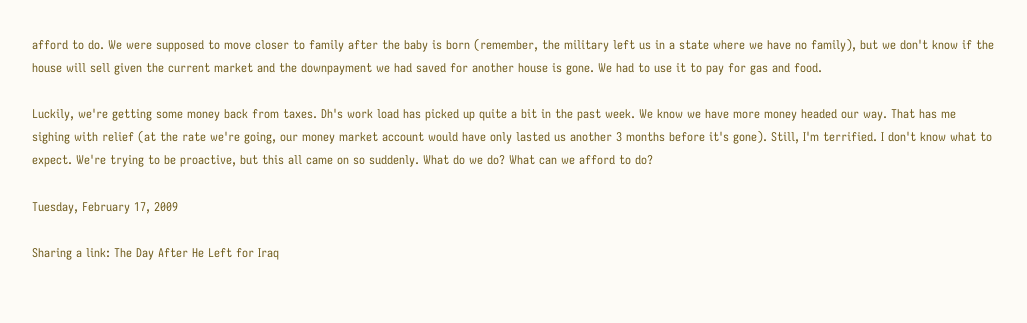afford to do. We were supposed to move closer to family after the baby is born (remember, the military left us in a state where we have no family), but we don't know if the house will sell given the current market and the downpayment we had saved for another house is gone. We had to use it to pay for gas and food.

Luckily, we're getting some money back from taxes. Dh's work load has picked up quite a bit in the past week. We know we have more money headed our way. That has me sighing with relief (at the rate we're going, our money market account would have only lasted us another 3 months before it's gone). Still, I'm terrified. I don't know what to expect. We're trying to be proactive, but this all came on so suddenly. What do we do? What can we afford to do?

Tuesday, February 17, 2009

Sharing a link: The Day After He Left for Iraq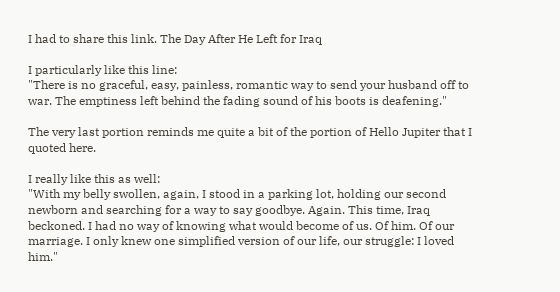I had to share this link. The Day After He Left for Iraq

I particularly like this line:
"There is no graceful, easy, painless, romantic way to send your husband off to war. The emptiness left behind the fading sound of his boots is deafening."

The very last portion reminds me quite a bit of the portion of Hello Jupiter that I quoted here.

I really like this as well:
"With my belly swollen, again, I stood in a parking lot, holding our second newborn and searching for a way to say goodbye. Again. This time, Iraq beckoned. I had no way of knowing what would become of us. Of him. Of our marriage. I only knew one simplified version of our life, our struggle: I loved him."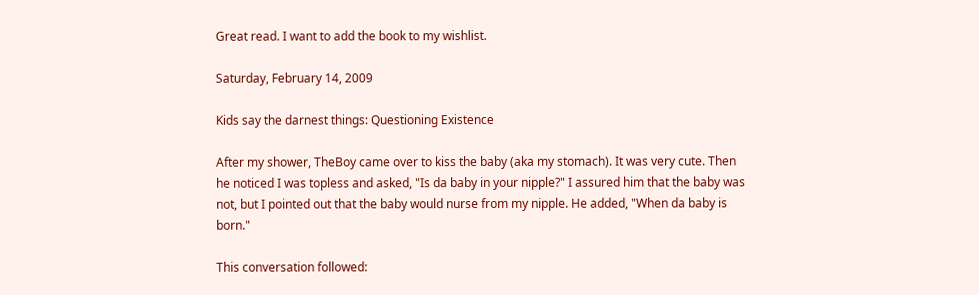Great read. I want to add the book to my wishlist.

Saturday, February 14, 2009

Kids say the darnest things: Questioning Existence

After my shower, TheBoy came over to kiss the baby (aka my stomach). It was very cute. Then he noticed I was topless and asked, "Is da baby in your nipple?" I assured him that the baby was not, but I pointed out that the baby would nurse from my nipple. He added, "When da baby is born."

This conversation followed: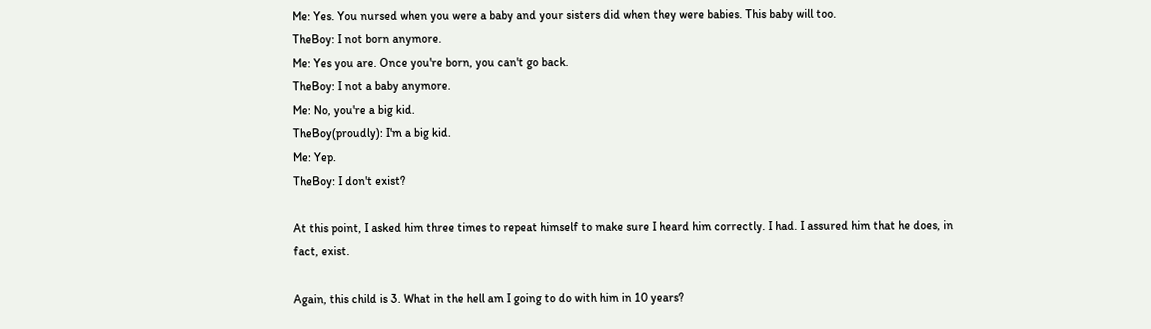Me: Yes. You nursed when you were a baby and your sisters did when they were babies. This baby will too.
TheBoy: I not born anymore.
Me: Yes you are. Once you're born, you can't go back.
TheBoy: I not a baby anymore.
Me: No, you're a big kid.
TheBoy(proudly): I'm a big kid.
Me: Yep.
TheBoy: I don't exist?

At this point, I asked him three times to repeat himself to make sure I heard him correctly. I had. I assured him that he does, in fact, exist.

Again, this child is 3. What in the hell am I going to do with him in 10 years?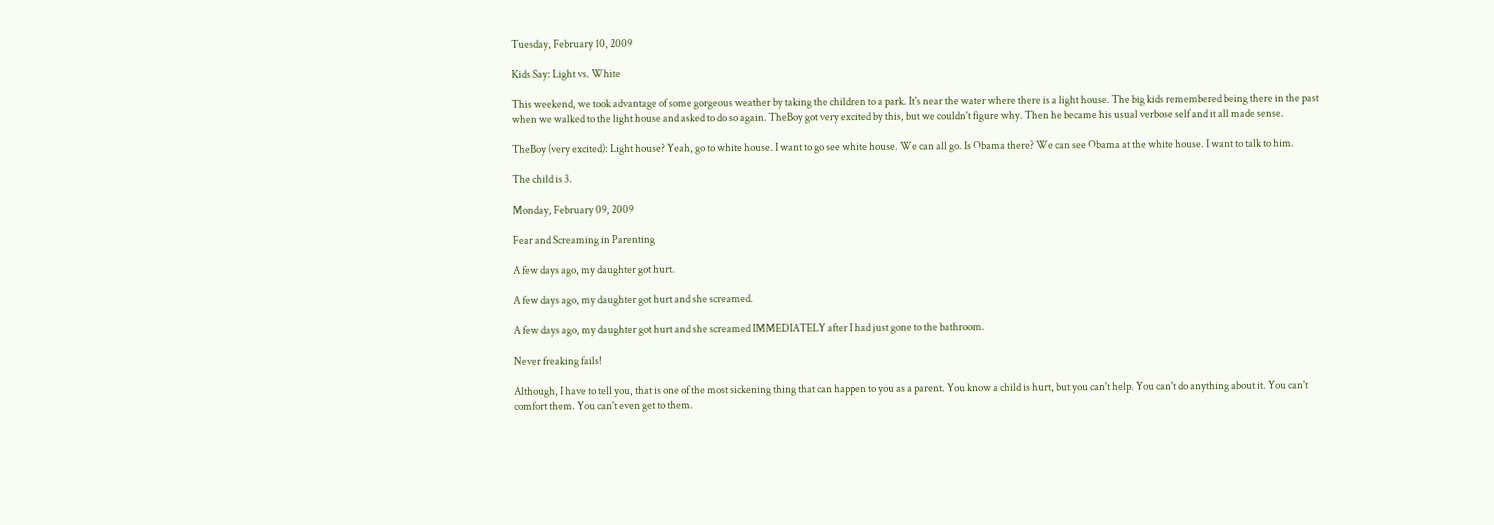Tuesday, February 10, 2009

Kids Say: Light vs. White

This weekend, we took advantage of some gorgeous weather by taking the children to a park. It's near the water where there is a light house. The big kids remembered being there in the past when we walked to the light house and asked to do so again. TheBoy got very excited by this, but we couldn't figure why. Then he became his usual verbose self and it all made sense.

TheBoy (very excited): Light house? Yeah, go to white house. I want to go see white house. We can all go. Is Obama there? We can see Obama at the white house. I want to talk to him.

The child is 3.

Monday, February 09, 2009

Fear and Screaming in Parenting

A few days ago, my daughter got hurt.

A few days ago, my daughter got hurt and she screamed.

A few days ago, my daughter got hurt and she screamed IMMEDIATELY after I had just gone to the bathroom.

Never freaking fails!

Although, I have to tell you, that is one of the most sickening thing that can happen to you as a parent. You know a child is hurt, but you can't help. You can't do anything about it. You can't comfort them. You can't even get to them.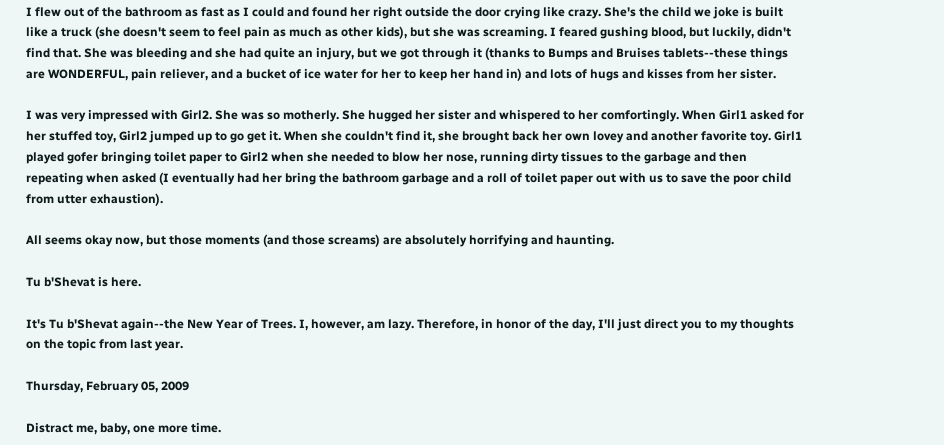I flew out of the bathroom as fast as I could and found her right outside the door crying like crazy. She's the child we joke is built like a truck (she doesn't seem to feel pain as much as other kids), but she was screaming. I feared gushing blood, but luckily, didn't find that. She was bleeding and she had quite an injury, but we got through it (thanks to Bumps and Bruises tablets--these things are WONDERFUL, pain reliever, and a bucket of ice water for her to keep her hand in) and lots of hugs and kisses from her sister.

I was very impressed with Girl2. She was so motherly. She hugged her sister and whispered to her comfortingly. When Girl1 asked for her stuffed toy, Girl2 jumped up to go get it. When she couldn't find it, she brought back her own lovey and another favorite toy. Girl1 played gofer bringing toilet paper to Girl2 when she needed to blow her nose, running dirty tissues to the garbage and then repeating when asked (I eventually had her bring the bathroom garbage and a roll of toilet paper out with us to save the poor child from utter exhaustion).

All seems okay now, but those moments (and those screams) are absolutely horrifying and haunting.

Tu b'Shevat is here.

It's Tu b'Shevat again--the New Year of Trees. I, however, am lazy. Therefore, in honor of the day, I'll just direct you to my thoughts on the topic from last year.

Thursday, February 05, 2009

Distract me, baby, one more time.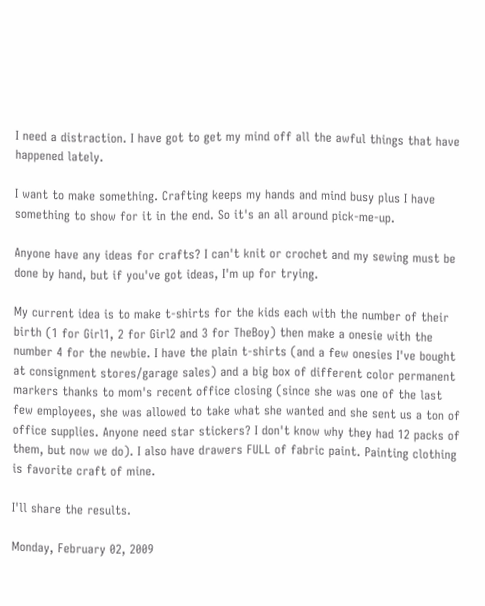I need a distraction. I have got to get my mind off all the awful things that have happened lately.

I want to make something. Crafting keeps my hands and mind busy plus I have something to show for it in the end. So it's an all around pick-me-up.

Anyone have any ideas for crafts? I can't knit or crochet and my sewing must be done by hand, but if you've got ideas, I'm up for trying.

My current idea is to make t-shirts for the kids each with the number of their birth (1 for Girl1, 2 for Girl2 and 3 for TheBoy) then make a onesie with the number 4 for the newbie. I have the plain t-shirts (and a few onesies I've bought at consignment stores/garage sales) and a big box of different color permanent markers thanks to mom's recent office closing (since she was one of the last few employees, she was allowed to take what she wanted and she sent us a ton of office supplies. Anyone need star stickers? I don't know why they had 12 packs of them, but now we do). I also have drawers FULL of fabric paint. Painting clothing is favorite craft of mine.

I'll share the results.

Monday, February 02, 2009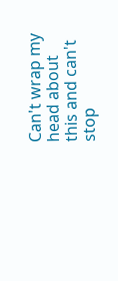Can't wrap my head about this and can't stop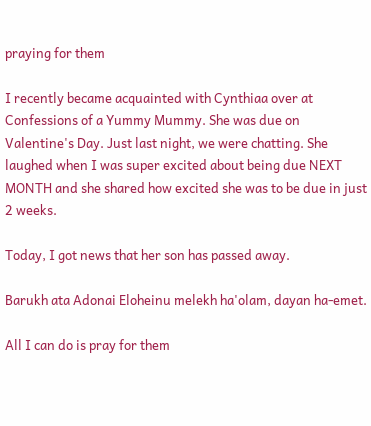praying for them

I recently became acquainted with Cynthiaa over at Confessions of a Yummy Mummy. She was due on Valentine's Day. Just last night, we were chatting. She laughed when I was super excited about being due NEXT MONTH and she shared how excited she was to be due in just 2 weeks.

Today, I got news that her son has passed away.

Barukh ata Adonai Eloheinu melekh ha'olam, dayan ha-emet.

All I can do is pray for them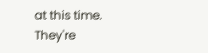at this time. They're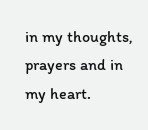in my thoughts, prayers and in my heart.